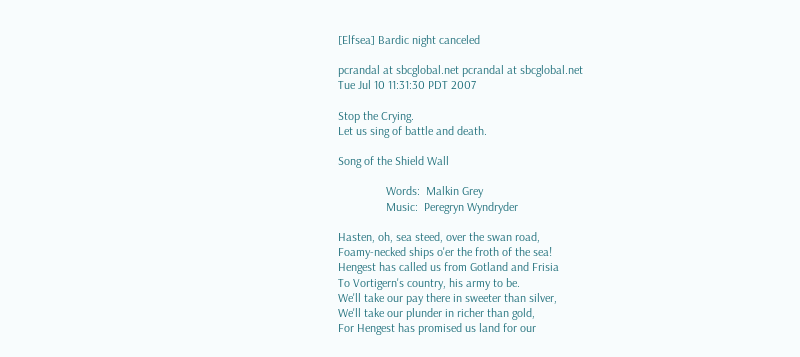[Elfsea] Bardic night canceled

pcrandal at sbcglobal.net pcrandal at sbcglobal.net
Tue Jul 10 11:31:30 PDT 2007

Stop the Crying.
Let us sing of battle and death.

Song of the Shield Wall

                Words:  Malkin Grey
                Music:  Peregryn Wyndryder

Hasten, oh, sea steed, over the swan road,
Foamy-necked ships o'er the froth of the sea!
Hengest has called us from Gotland and Frisia
To Vortigern's country, his army to be.
We'll take our pay there in sweeter than silver,
We'll take our plunder in richer than gold,
For Hengest has promised us land for our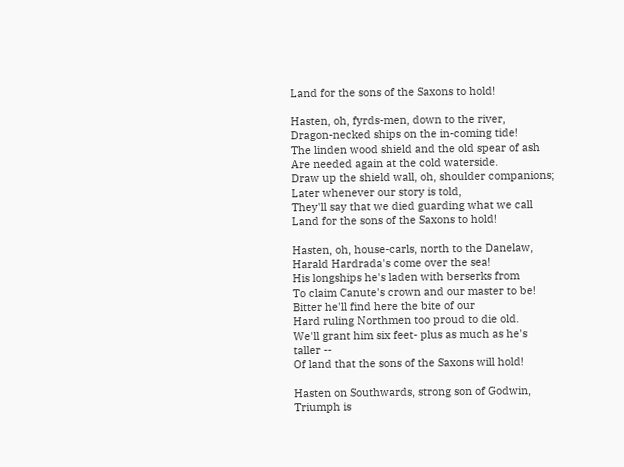Land for the sons of the Saxons to hold!

Hasten, oh, fyrds-men, down to the river,
Dragon-necked ships on the in-coming tide!
The linden wood shield and the old spear of ash
Are needed again at the cold waterside.
Draw up the shield wall, oh, shoulder companions;
Later whenever our story is told,
They'll say that we died guarding what we call
Land for the sons of the Saxons to hold!

Hasten, oh, house-carls, north to the Danelaw,
Harald Hardrada's come over the sea!
His longships he's laden with berserks from
To claim Canute's crown and our master to be!
Bitter he'll find here the bite of our
Hard ruling Northmen too proud to die old.
We'll grant him six feet- plus as much as he's
taller --
Of land that the sons of the Saxons will hold!

Hasten on Southwards, strong son of Godwin,
Triumph is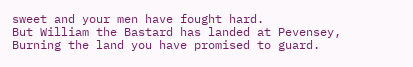sweet and your men have fought hard.
But William the Bastard has landed at Pevensey,
Burning the land you have promised to guard.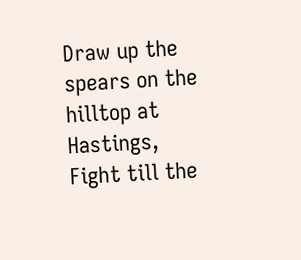Draw up the spears on the hilltop at Hastings,
Fight till the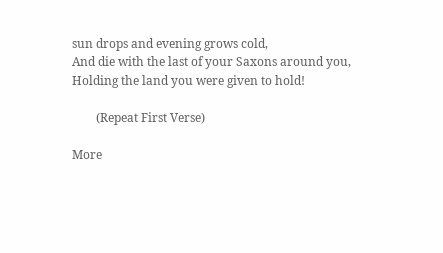sun drops and evening grows cold,
And die with the last of your Saxons around you,
Holding the land you were given to hold!

        (Repeat First Verse)

More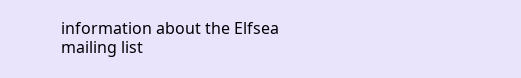information about the Elfsea mailing list